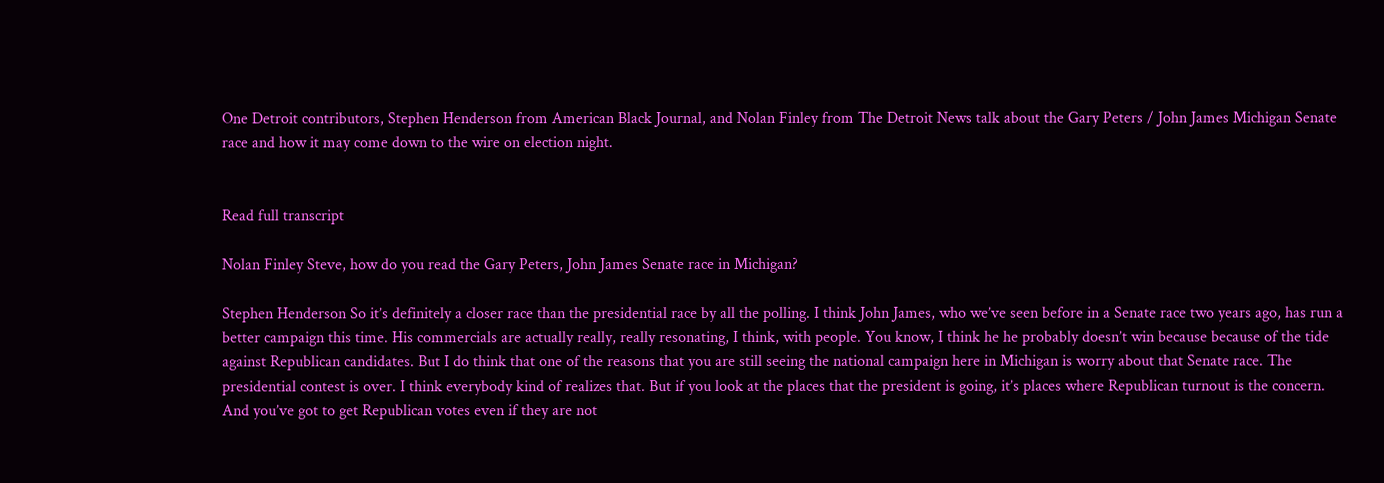One Detroit contributors, Stephen Henderson from American Black Journal, and Nolan Finley from The Detroit News talk about the Gary Peters / John James Michigan Senate race and how it may come down to the wire on election night.


Read full transcript

Nolan Finley Steve, how do you read the Gary Peters, John James Senate race in Michigan?

Stephen Henderson So it’s definitely a closer race than the presidential race by all the polling. I think John James, who we’ve seen before in a Senate race two years ago, has run a better campaign this time. His commercials are actually really, really resonating, I think, with people. You know, I think he he probably doesn’t win because because of the tide against Republican candidates. But I do think that one of the reasons that you are still seeing the national campaign here in Michigan is worry about that Senate race. The presidential contest is over. I think everybody kind of realizes that. But if you look at the places that the president is going, it’s places where Republican turnout is the concern. And you’ve got to get Republican votes even if they are not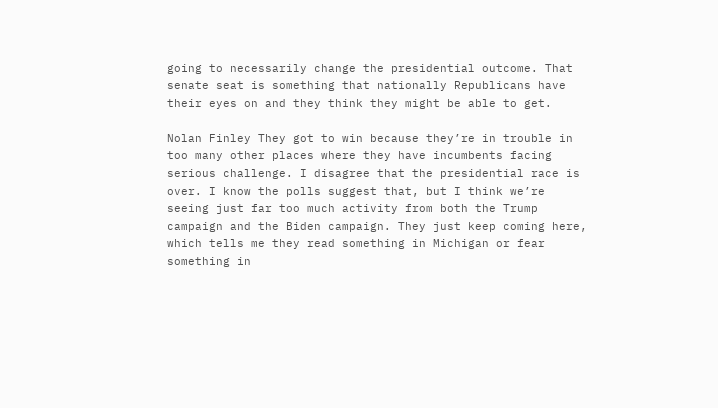going to necessarily change the presidential outcome. That senate seat is something that nationally Republicans have their eyes on and they think they might be able to get.

Nolan Finley They got to win because they’re in trouble in too many other places where they have incumbents facing serious challenge. I disagree that the presidential race is over. I know the polls suggest that, but I think we’re seeing just far too much activity from both the Trump campaign and the Biden campaign. They just keep coming here, which tells me they read something in Michigan or fear something in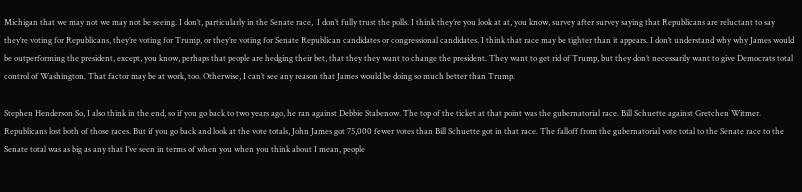Michigan that we may not we may not be seeing. I don’t, particularly in the Senate race,  I don’t fully trust the polls. I think they’re you look at at, you know, survey after survey saying that Republicans are reluctant to say they’re voting for Republicans, they’re voting for Trump, or they’re voting for Senate Republican candidates or congressional candidates. I think that race may be tighter than it appears. I don’t understand why why James would be outperforming the president, except, you know, perhaps that people are hedging their bet, that they they want to change the president. They want to get rid of Trump, but they don’t necessarily want to give Democrats total control of Washington. That factor may be at work, too. Otherwise, I can’t see any reason that James would be doing so much better than Trump.

Stephen Henderson So, I also think in the end, so if you go back to two years ago, he ran against Debbie Stabenow. The top of the ticket at that point was the gubernatorial race. Bill Schuette against Gretchen Witmer. Republicans lost both of those races. But if you go back and look at the vote totals, John James got 75,000 fewer votes than Bill Schuette got in that race. The falloff from the gubernatorial vote total to the Senate race to the Senate total was as big as any that I’ve seen in terms of when you when you think about I mean, people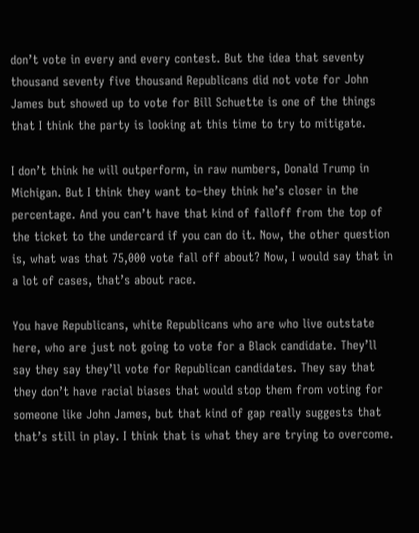don’t vote in every and every contest. But the idea that seventy thousand seventy five thousand Republicans did not vote for John James but showed up to vote for Bill Schuette is one of the things that I think the party is looking at this time to try to mitigate.

I don’t think he will outperform, in raw numbers, Donald Trump in Michigan. But I think they want to–they think he’s closer in the percentage. And you can’t have that kind of falloff from the top of the ticket to the undercard if you can do it. Now, the other question is, what was that 75,000 vote fall off about? Now, I would say that in a lot of cases, that’s about race.

You have Republicans, white Republicans who are who live outstate here, who are just not going to vote for a Black candidate. They’ll say they say they’ll vote for Republican candidates. They say that they don’t have racial biases that would stop them from voting for someone like John James, but that kind of gap really suggests that that’s still in play. I think that is what they are trying to overcome.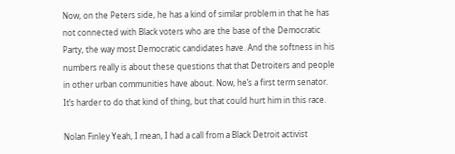Now, on the Peters side, he has a kind of similar problem in that he has not connected with Black voters who are the base of the Democratic Party, the way most Democratic candidates have. And the softness in his numbers really is about these questions that that Detroiters and people in other urban communities have about. Now, he’s a first term senator. It’s harder to do that kind of thing, but that could hurt him in this race.

Nolan Finley Yeah, I mean, I had a call from a Black Detroit activist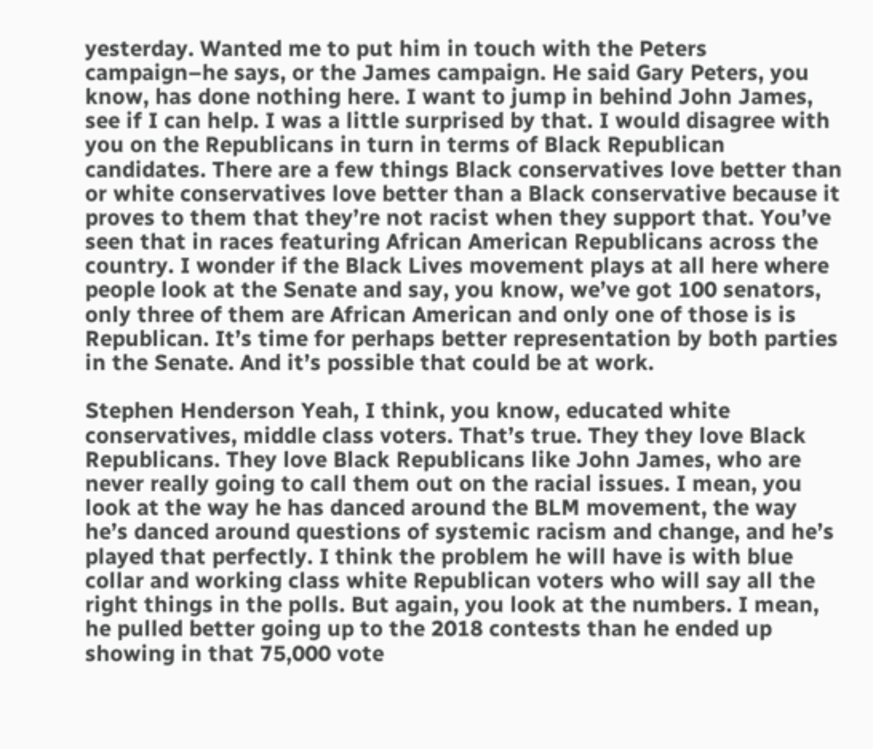yesterday. Wanted me to put him in touch with the Peters campaign–he says, or the James campaign. He said Gary Peters, you know, has done nothing here. I want to jump in behind John James, see if I can help. I was a little surprised by that. I would disagree with you on the Republicans in turn in terms of Black Republican candidates. There are a few things Black conservatives love better than or white conservatives love better than a Black conservative because it proves to them that they’re not racist when they support that. You’ve seen that in races featuring African American Republicans across the country. I wonder if the Black Lives movement plays at all here where people look at the Senate and say, you know, we’ve got 100 senators, only three of them are African American and only one of those is is Republican. It’s time for perhaps better representation by both parties in the Senate. And it’s possible that could be at work.

Stephen Henderson Yeah, I think, you know, educated white conservatives, middle class voters. That’s true. They they love Black Republicans. They love Black Republicans like John James, who are never really going to call them out on the racial issues. I mean, you look at the way he has danced around the BLM movement, the way he’s danced around questions of systemic racism and change, and he’s played that perfectly. I think the problem he will have is with blue collar and working class white Republican voters who will say all the right things in the polls. But again, you look at the numbers. I mean, he pulled better going up to the 2018 contests than he ended up showing in that 75,000 vote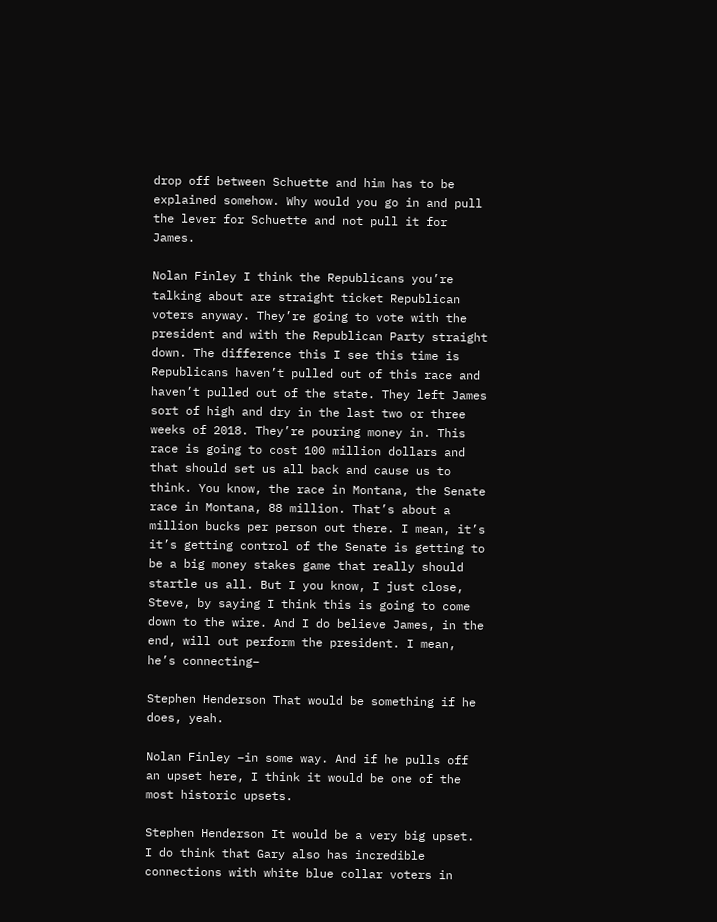drop off between Schuette and him has to be explained somehow. Why would you go in and pull the lever for Schuette and not pull it for James.

Nolan Finley I think the Republicans you’re talking about are straight ticket Republican voters anyway. They’re going to vote with the president and with the Republican Party straight down. The difference this I see this time is Republicans haven’t pulled out of this race and haven’t pulled out of the state. They left James sort of high and dry in the last two or three weeks of 2018. They’re pouring money in. This race is going to cost 100 million dollars and that should set us all back and cause us to think. You know, the race in Montana, the Senate race in Montana, 88 million. That’s about a million bucks per person out there. I mean, it’s it’s getting control of the Senate is getting to be a big money stakes game that really should startle us all. But I you know, I just close, Steve, by saying I think this is going to come down to the wire. And I do believe James, in the end, will out perform the president. I mean, he’s connecting–

Stephen Henderson That would be something if he does, yeah.

Nolan Finley –in some way. And if he pulls off an upset here, I think it would be one of the most historic upsets.

Stephen Henderson It would be a very big upset. I do think that Gary also has incredible connections with white blue collar voters in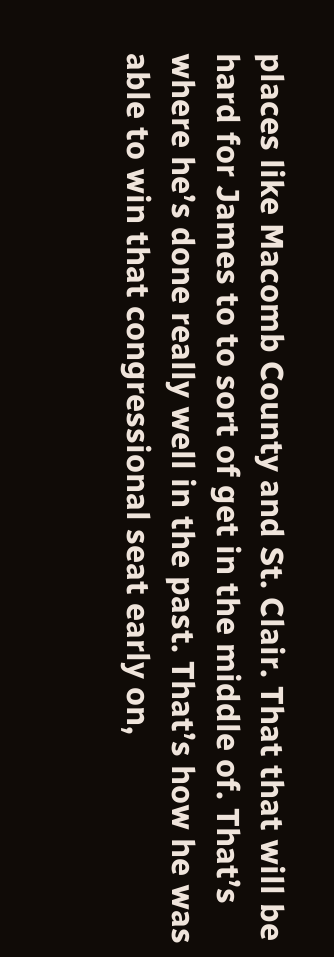places like Macomb County and St. Clair. That that will be hard for James to to sort of get in the middle of. That’s where he’s done really well in the past. That’s how he was able to win that congressional seat early on,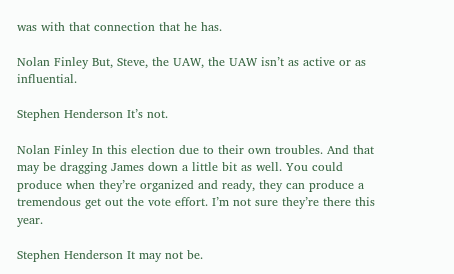was with that connection that he has.

Nolan Finley But, Steve, the UAW, the UAW isn’t as active or as influential.

Stephen Henderson It’s not.

Nolan Finley In this election due to their own troubles. And that may be dragging James down a little bit as well. You could produce when they’re organized and ready, they can produce a tremendous get out the vote effort. I’m not sure they’re there this year.

Stephen Henderson It may not be.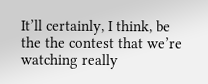It’ll certainly, I think, be the the contest that we’re watching really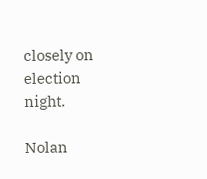closely on election night.

Nolan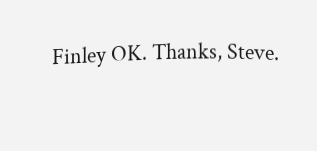Finley OK. Thanks, Steve.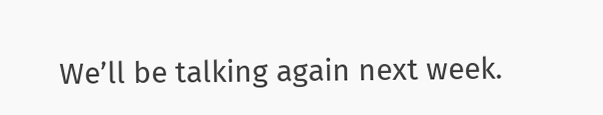We’ll be talking again next week.